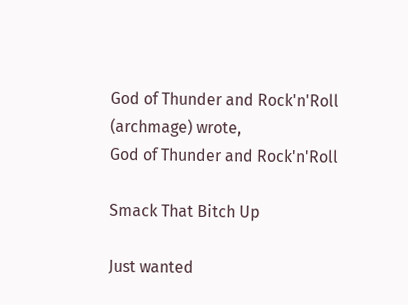God of Thunder and Rock'n'Roll (archmage) wrote,
God of Thunder and Rock'n'Roll

Smack That Bitch Up

Just wanted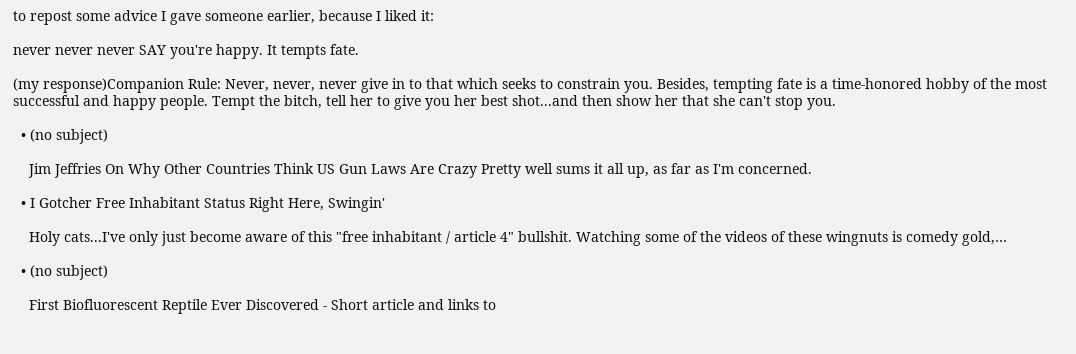to repost some advice I gave someone earlier, because I liked it:

never never never SAY you're happy. It tempts fate.

(my response)Companion Rule: Never, never, never give in to that which seeks to constrain you. Besides, tempting fate is a time-honored hobby of the most successful and happy people. Tempt the bitch, tell her to give you her best shot...and then show her that she can't stop you.

  • (no subject)

    Jim Jeffries On Why Other Countries Think US Gun Laws Are Crazy Pretty well sums it all up, as far as I'm concerned.

  • I Gotcher Free Inhabitant Status Right Here, Swingin'

    Holy cats...I've only just become aware of this "free inhabitant / article 4" bullshit. Watching some of the videos of these wingnuts is comedy gold,…

  • (no subject)

    First Biofluorescent Reptile Ever Discovered - Short article and links to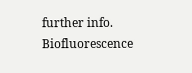further info. Biofluorescence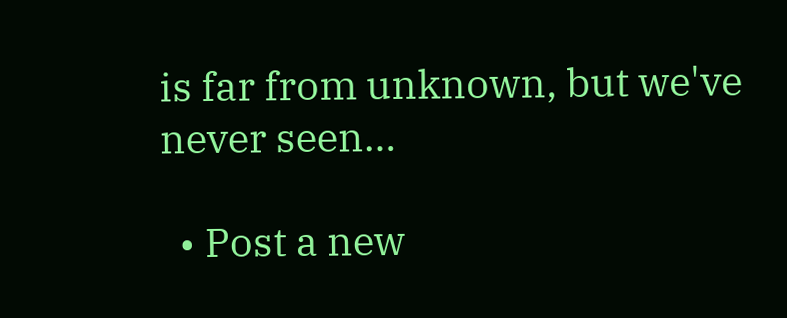is far from unknown, but we've never seen…

  • Post a new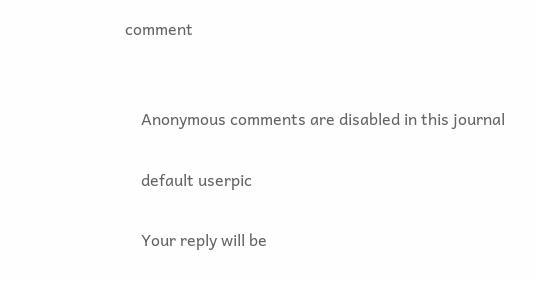comment


    Anonymous comments are disabled in this journal

    default userpic

    Your reply will be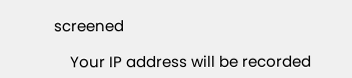screened

    Your IP address will be recorded